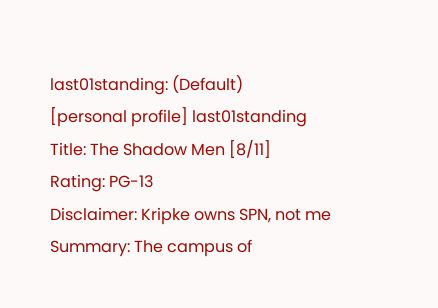last01standing: (Default)
[personal profile] last01standing
Title: The Shadow Men [8/11]
Rating: PG-13
Disclaimer: Kripke owns SPN, not me
Summary: The campus of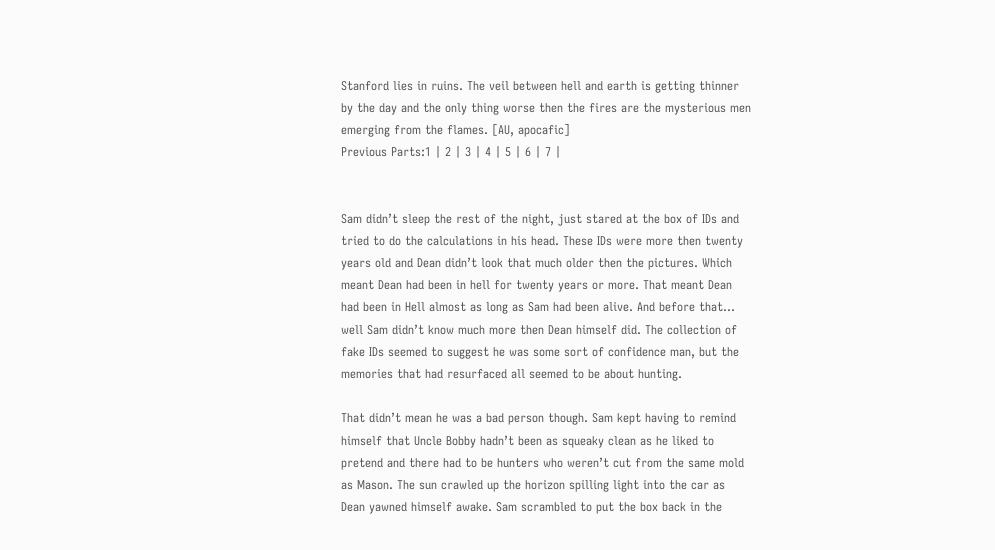Stanford lies in ruins. The veil between hell and earth is getting thinner by the day and the only thing worse then the fires are the mysterious men emerging from the flames. [AU, apocafic]
Previous Parts:1 | 2 | 3 | 4 | 5 | 6 | 7 |


Sam didn’t sleep the rest of the night, just stared at the box of IDs and tried to do the calculations in his head. These IDs were more then twenty years old and Dean didn’t look that much older then the pictures. Which meant Dean had been in hell for twenty years or more. That meant Dean had been in Hell almost as long as Sam had been alive. And before that... well Sam didn’t know much more then Dean himself did. The collection of fake IDs seemed to suggest he was some sort of confidence man, but the memories that had resurfaced all seemed to be about hunting.

That didn’t mean he was a bad person though. Sam kept having to remind himself that Uncle Bobby hadn’t been as squeaky clean as he liked to pretend and there had to be hunters who weren’t cut from the same mold as Mason. The sun crawled up the horizon spilling light into the car as Dean yawned himself awake. Sam scrambled to put the box back in the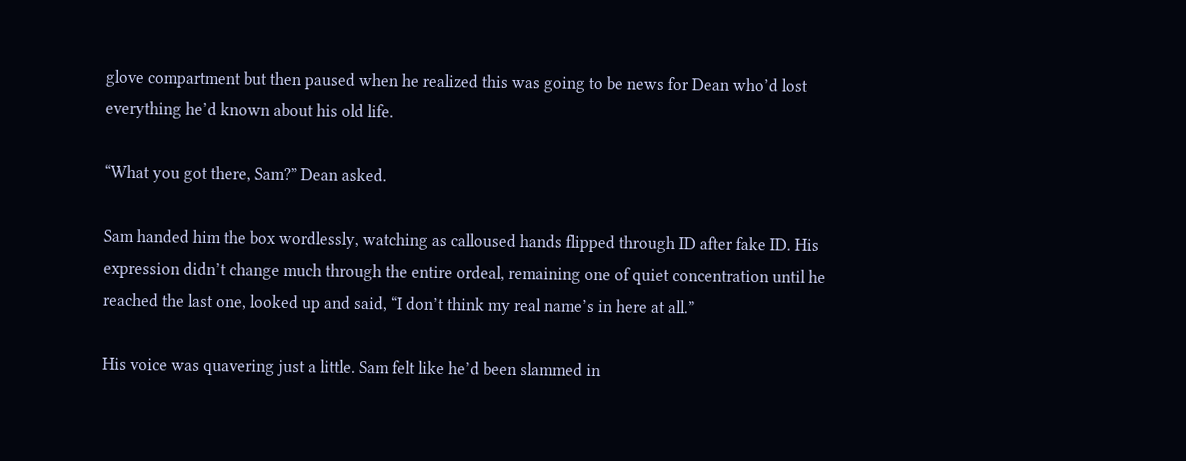glove compartment but then paused when he realized this was going to be news for Dean who’d lost everything he’d known about his old life.

“What you got there, Sam?” Dean asked.

Sam handed him the box wordlessly, watching as calloused hands flipped through ID after fake ID. His expression didn’t change much through the entire ordeal, remaining one of quiet concentration until he reached the last one, looked up and said, “I don’t think my real name’s in here at all.”

His voice was quavering just a little. Sam felt like he’d been slammed in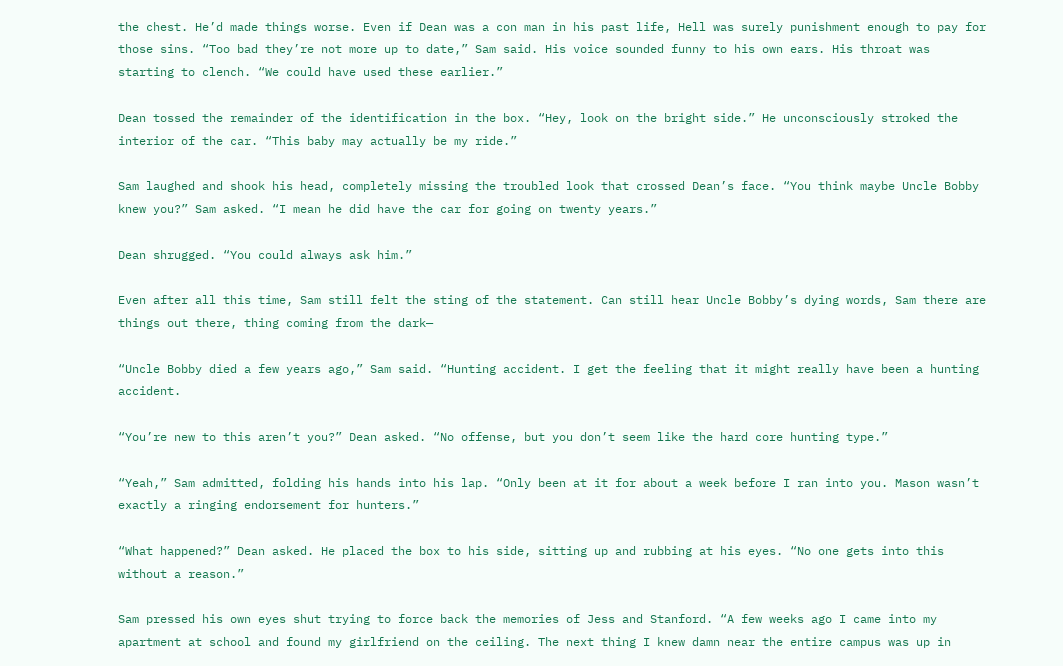the chest. He’d made things worse. Even if Dean was a con man in his past life, Hell was surely punishment enough to pay for those sins. “Too bad they’re not more up to date,” Sam said. His voice sounded funny to his own ears. His throat was starting to clench. “We could have used these earlier.”

Dean tossed the remainder of the identification in the box. “Hey, look on the bright side.” He unconsciously stroked the interior of the car. “This baby may actually be my ride.”

Sam laughed and shook his head, completely missing the troubled look that crossed Dean’s face. “You think maybe Uncle Bobby knew you?” Sam asked. “I mean he did have the car for going on twenty years.”

Dean shrugged. “You could always ask him.”

Even after all this time, Sam still felt the sting of the statement. Can still hear Uncle Bobby’s dying words, Sam there are things out there, thing coming from the dark—

“Uncle Bobby died a few years ago,” Sam said. “Hunting accident. I get the feeling that it might really have been a hunting accident.

“You’re new to this aren’t you?” Dean asked. “No offense, but you don’t seem like the hard core hunting type.”

“Yeah,” Sam admitted, folding his hands into his lap. “Only been at it for about a week before I ran into you. Mason wasn’t exactly a ringing endorsement for hunters.”

“What happened?” Dean asked. He placed the box to his side, sitting up and rubbing at his eyes. “No one gets into this without a reason.”

Sam pressed his own eyes shut trying to force back the memories of Jess and Stanford. “A few weeks ago I came into my apartment at school and found my girlfriend on the ceiling. The next thing I knew damn near the entire campus was up in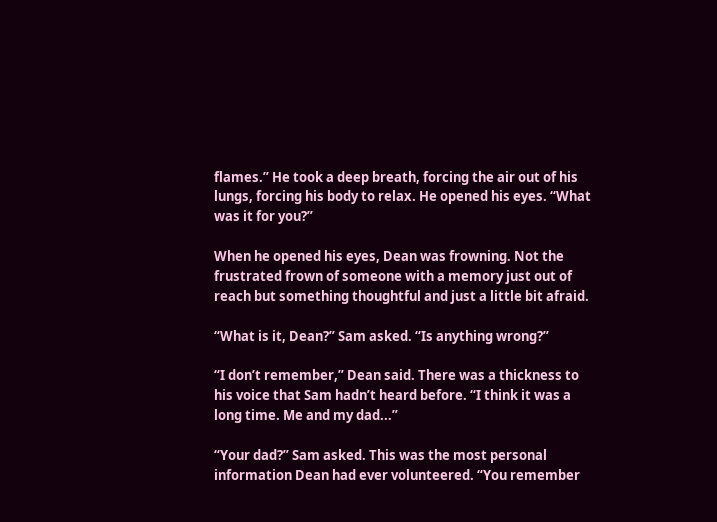flames.” He took a deep breath, forcing the air out of his lungs, forcing his body to relax. He opened his eyes. “What was it for you?”

When he opened his eyes, Dean was frowning. Not the frustrated frown of someone with a memory just out of reach but something thoughtful and just a little bit afraid.

“What is it, Dean?” Sam asked. “Is anything wrong?”

“I don’t remember,” Dean said. There was a thickness to his voice that Sam hadn’t heard before. “I think it was a long time. Me and my dad...”

“Your dad?” Sam asked. This was the most personal information Dean had ever volunteered. “You remember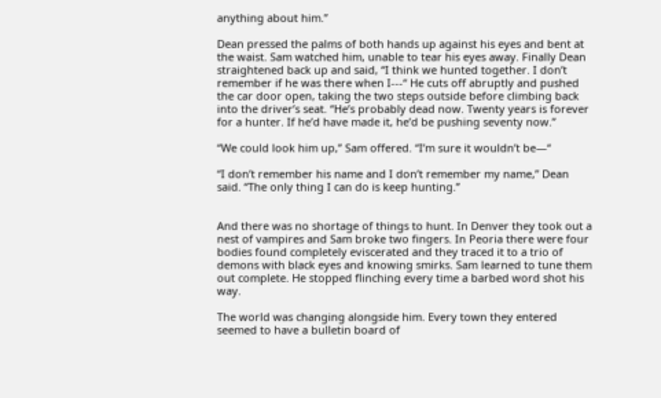anything about him.”

Dean pressed the palms of both hands up against his eyes and bent at the waist. Sam watched him, unable to tear his eyes away. Finally Dean straightened back up and said, “I think we hunted together. I don’t remember if he was there when I---“ He cuts off abruptly and pushed the car door open, taking the two steps outside before climbing back into the driver’s seat. “He’s probably dead now. Twenty years is forever for a hunter. If he’d have made it, he’d be pushing seventy now.”

“We could look him up,” Sam offered. “I’m sure it wouldn’t be—“

“I don’t remember his name and I don’t remember my name,” Dean said. “The only thing I can do is keep hunting.”


And there was no shortage of things to hunt. In Denver they took out a nest of vampires and Sam broke two fingers. In Peoria there were four bodies found completely eviscerated and they traced it to a trio of demons with black eyes and knowing smirks. Sam learned to tune them out complete. He stopped flinching every time a barbed word shot his way.

The world was changing alongside him. Every town they entered seemed to have a bulletin board of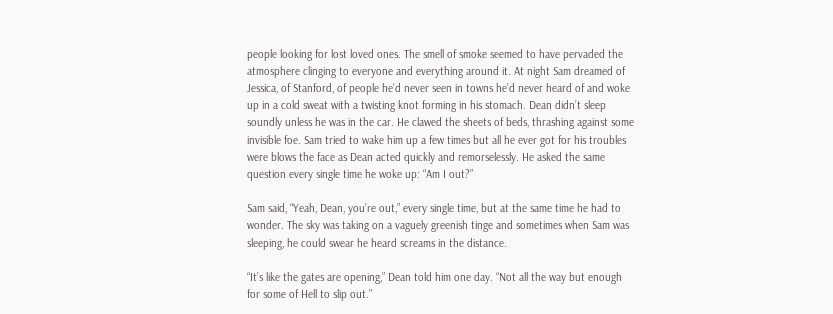people looking for lost loved ones. The smell of smoke seemed to have pervaded the atmosphere clinging to everyone and everything around it. At night Sam dreamed of Jessica, of Stanford, of people he’d never seen in towns he’d never heard of and woke up in a cold sweat with a twisting knot forming in his stomach. Dean didn’t sleep soundly unless he was in the car. He clawed the sheets of beds, thrashing against some invisible foe. Sam tried to wake him up a few times but all he ever got for his troubles were blows the face as Dean acted quickly and remorselessly. He asked the same question every single time he woke up: “Am I out?”

Sam said, “Yeah, Dean, you’re out,” every single time, but at the same time he had to wonder. The sky was taking on a vaguely greenish tinge and sometimes when Sam was sleeping, he could swear he heard screams in the distance.

“It’s like the gates are opening,” Dean told him one day. “Not all the way but enough for some of Hell to slip out.”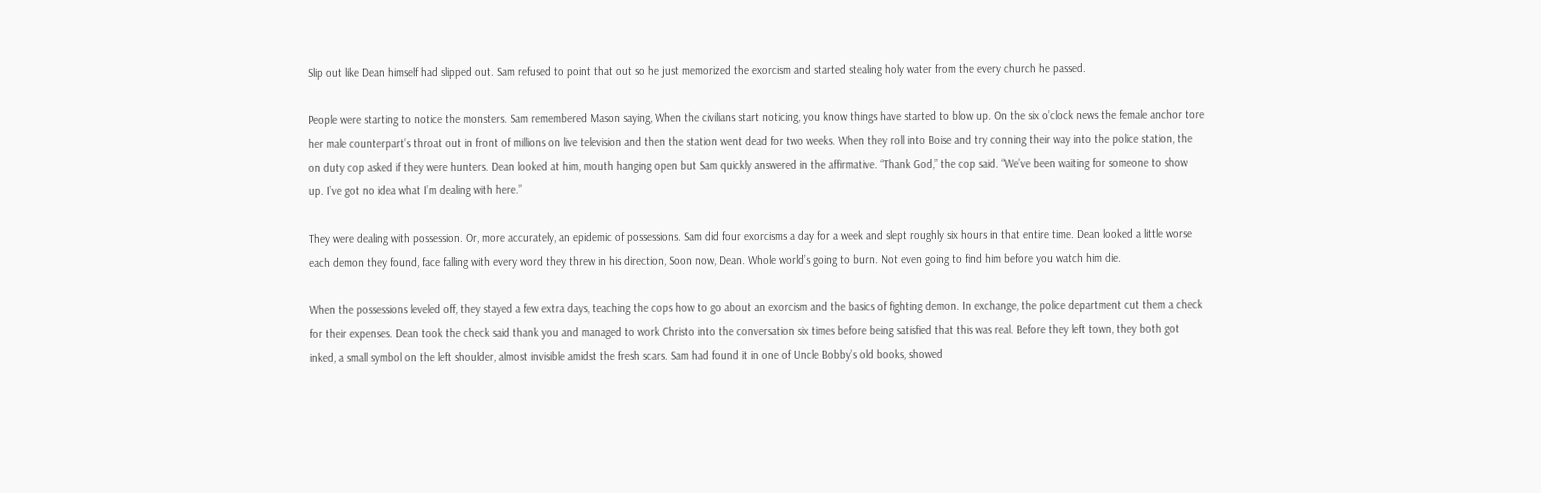Slip out like Dean himself had slipped out. Sam refused to point that out so he just memorized the exorcism and started stealing holy water from the every church he passed.

People were starting to notice the monsters. Sam remembered Mason saying, When the civilians start noticing, you know things have started to blow up. On the six o’clock news the female anchor tore her male counterpart’s throat out in front of millions on live television and then the station went dead for two weeks. When they roll into Boise and try conning their way into the police station, the on duty cop asked if they were hunters. Dean looked at him, mouth hanging open but Sam quickly answered in the affirmative. “Thank God,” the cop said. “We’ve been waiting for someone to show up. I’ve got no idea what I’m dealing with here.”

They were dealing with possession. Or, more accurately, an epidemic of possessions. Sam did four exorcisms a day for a week and slept roughly six hours in that entire time. Dean looked a little worse each demon they found, face falling with every word they threw in his direction, Soon now, Dean. Whole world’s going to burn. Not even going to find him before you watch him die.

When the possessions leveled off, they stayed a few extra days, teaching the cops how to go about an exorcism and the basics of fighting demon. In exchange, the police department cut them a check for their expenses. Dean took the check said thank you and managed to work Christo into the conversation six times before being satisfied that this was real. Before they left town, they both got inked, a small symbol on the left shoulder, almost invisible amidst the fresh scars. Sam had found it in one of Uncle Bobby’s old books, showed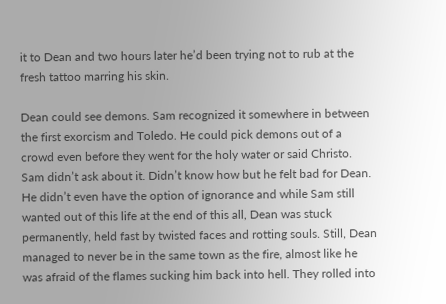it to Dean and two hours later he’d been trying not to rub at the fresh tattoo marring his skin.

Dean could see demons. Sam recognized it somewhere in between the first exorcism and Toledo. He could pick demons out of a crowd even before they went for the holy water or said Christo. Sam didn’t ask about it. Didn’t know how but he felt bad for Dean. He didn’t even have the option of ignorance and while Sam still wanted out of this life at the end of this all, Dean was stuck permanently, held fast by twisted faces and rotting souls. Still, Dean managed to never be in the same town as the fire, almost like he was afraid of the flames sucking him back into hell. They rolled into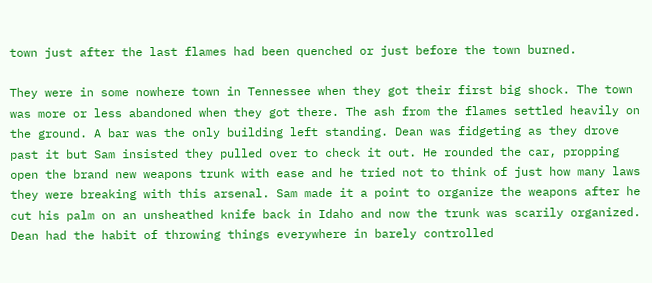town just after the last flames had been quenched or just before the town burned.

They were in some nowhere town in Tennessee when they got their first big shock. The town was more or less abandoned when they got there. The ash from the flames settled heavily on the ground. A bar was the only building left standing. Dean was fidgeting as they drove past it but Sam insisted they pulled over to check it out. He rounded the car, propping open the brand new weapons trunk with ease and he tried not to think of just how many laws they were breaking with this arsenal. Sam made it a point to organize the weapons after he cut his palm on an unsheathed knife back in Idaho and now the trunk was scarily organized. Dean had the habit of throwing things everywhere in barely controlled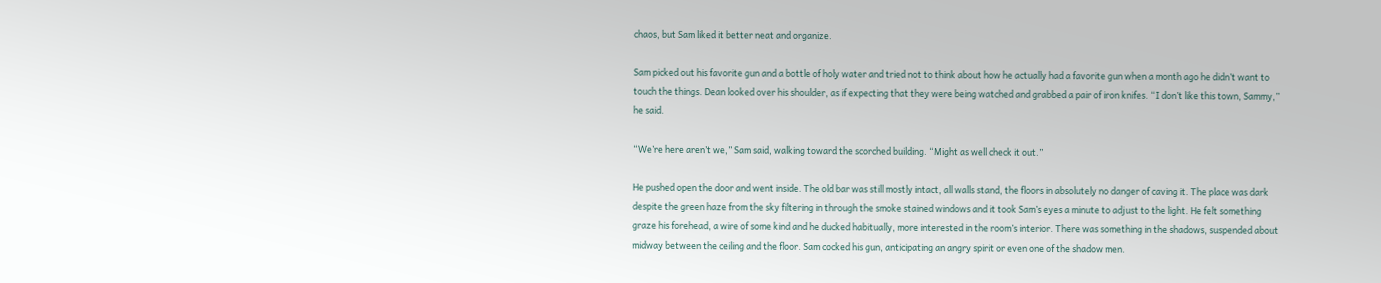chaos, but Sam liked it better neat and organize.

Sam picked out his favorite gun and a bottle of holy water and tried not to think about how he actually had a favorite gun when a month ago he didn’t want to touch the things. Dean looked over his shoulder, as if expecting that they were being watched and grabbed a pair of iron knifes. “I don’t like this town, Sammy,” he said.

“We’re here aren’t we,” Sam said, walking toward the scorched building. “Might as well check it out.”

He pushed open the door and went inside. The old bar was still mostly intact, all walls stand, the floors in absolutely no danger of caving it. The place was dark despite the green haze from the sky filtering in through the smoke stained windows and it took Sam’s eyes a minute to adjust to the light. He felt something graze his forehead, a wire of some kind and he ducked habitually, more interested in the room’s interior. There was something in the shadows, suspended about midway between the ceiling and the floor. Sam cocked his gun, anticipating an angry spirit or even one of the shadow men.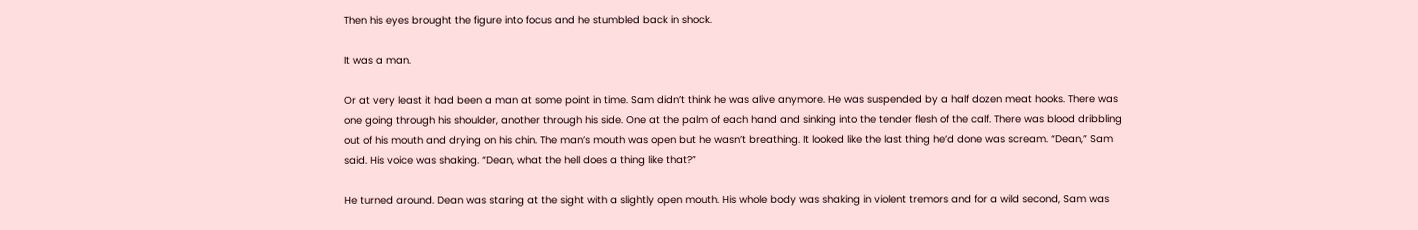Then his eyes brought the figure into focus and he stumbled back in shock.

It was a man.

Or at very least it had been a man at some point in time. Sam didn’t think he was alive anymore. He was suspended by a half dozen meat hooks. There was one going through his shoulder, another through his side. One at the palm of each hand and sinking into the tender flesh of the calf. There was blood dribbling out of his mouth and drying on his chin. The man’s mouth was open but he wasn’t breathing. It looked like the last thing he’d done was scream. “Dean,” Sam said. His voice was shaking. “Dean, what the hell does a thing like that?”

He turned around. Dean was staring at the sight with a slightly open mouth. His whole body was shaking in violent tremors and for a wild second, Sam was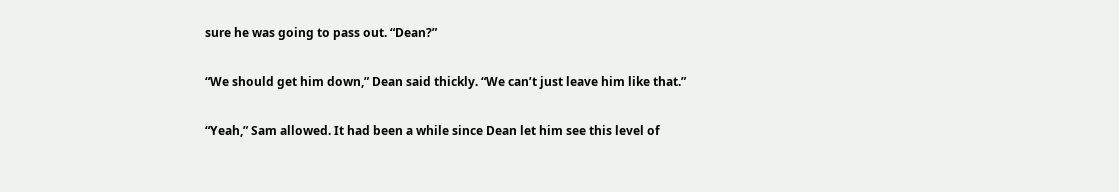sure he was going to pass out. “Dean?”

“We should get him down,” Dean said thickly. “We can’t just leave him like that.”

“Yeah,” Sam allowed. It had been a while since Dean let him see this level of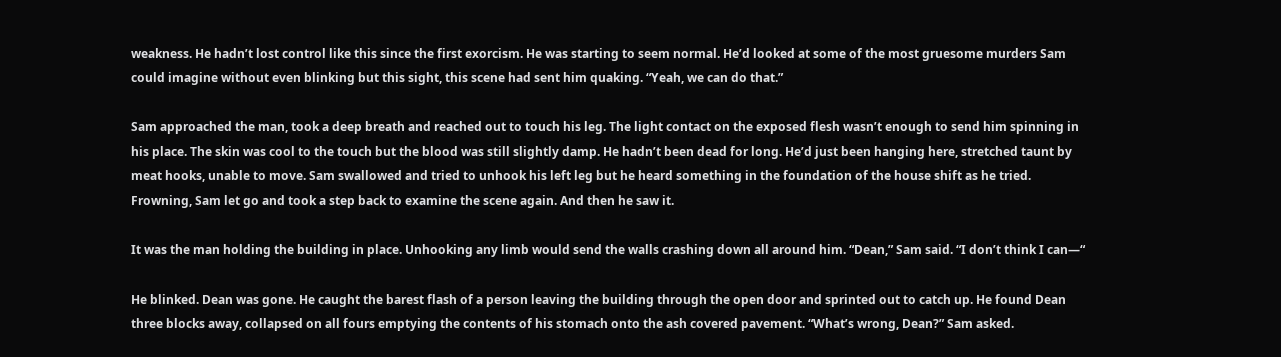weakness. He hadn’t lost control like this since the first exorcism. He was starting to seem normal. He’d looked at some of the most gruesome murders Sam could imagine without even blinking but this sight, this scene had sent him quaking. “Yeah, we can do that.”

Sam approached the man, took a deep breath and reached out to touch his leg. The light contact on the exposed flesh wasn’t enough to send him spinning in his place. The skin was cool to the touch but the blood was still slightly damp. He hadn’t been dead for long. He’d just been hanging here, stretched taunt by meat hooks, unable to move. Sam swallowed and tried to unhook his left leg but he heard something in the foundation of the house shift as he tried. Frowning, Sam let go and took a step back to examine the scene again. And then he saw it.

It was the man holding the building in place. Unhooking any limb would send the walls crashing down all around him. “Dean,” Sam said. “I don’t think I can—“

He blinked. Dean was gone. He caught the barest flash of a person leaving the building through the open door and sprinted out to catch up. He found Dean three blocks away, collapsed on all fours emptying the contents of his stomach onto the ash covered pavement. “What’s wrong, Dean?” Sam asked.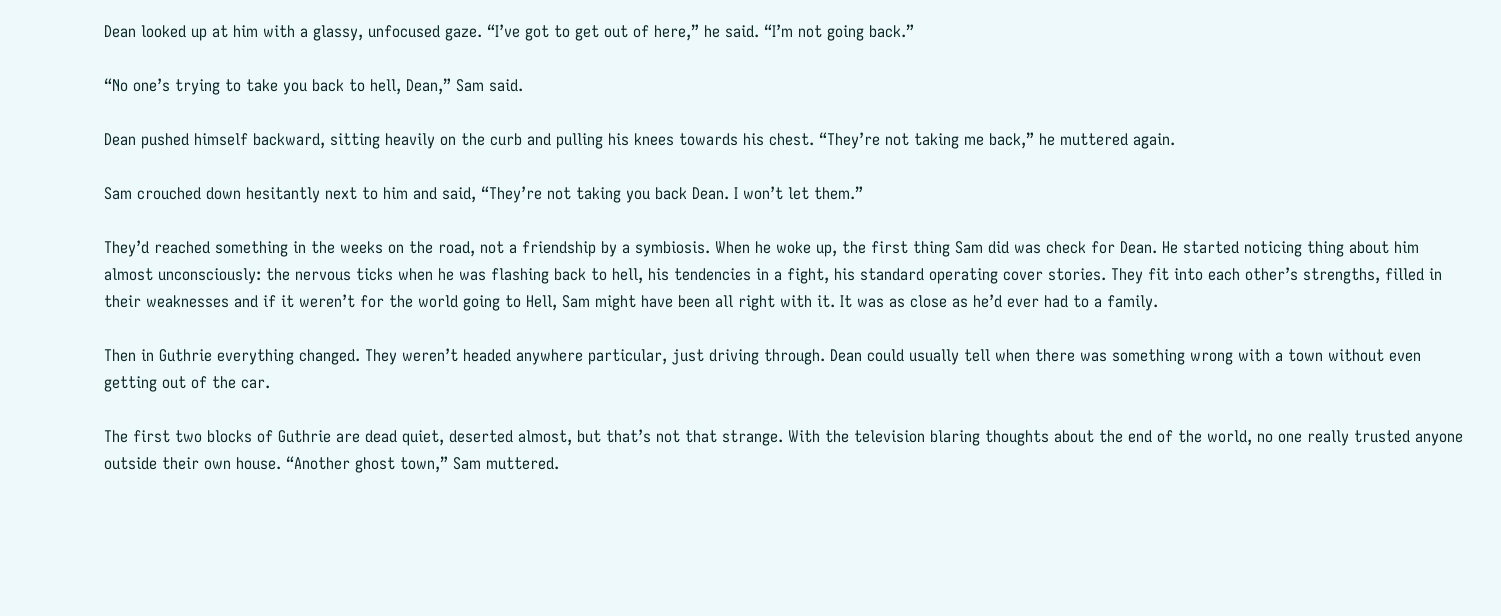Dean looked up at him with a glassy, unfocused gaze. “I’ve got to get out of here,” he said. “I’m not going back.”

“No one’s trying to take you back to hell, Dean,” Sam said.

Dean pushed himself backward, sitting heavily on the curb and pulling his knees towards his chest. “They’re not taking me back,” he muttered again.

Sam crouched down hesitantly next to him and said, “They’re not taking you back Dean. I won’t let them.”

They’d reached something in the weeks on the road, not a friendship by a symbiosis. When he woke up, the first thing Sam did was check for Dean. He started noticing thing about him almost unconsciously: the nervous ticks when he was flashing back to hell, his tendencies in a fight, his standard operating cover stories. They fit into each other’s strengths, filled in their weaknesses and if it weren’t for the world going to Hell, Sam might have been all right with it. It was as close as he’d ever had to a family.

Then in Guthrie everything changed. They weren’t headed anywhere particular, just driving through. Dean could usually tell when there was something wrong with a town without even getting out of the car.

The first two blocks of Guthrie are dead quiet, deserted almost, but that’s not that strange. With the television blaring thoughts about the end of the world, no one really trusted anyone outside their own house. “Another ghost town,” Sam muttered.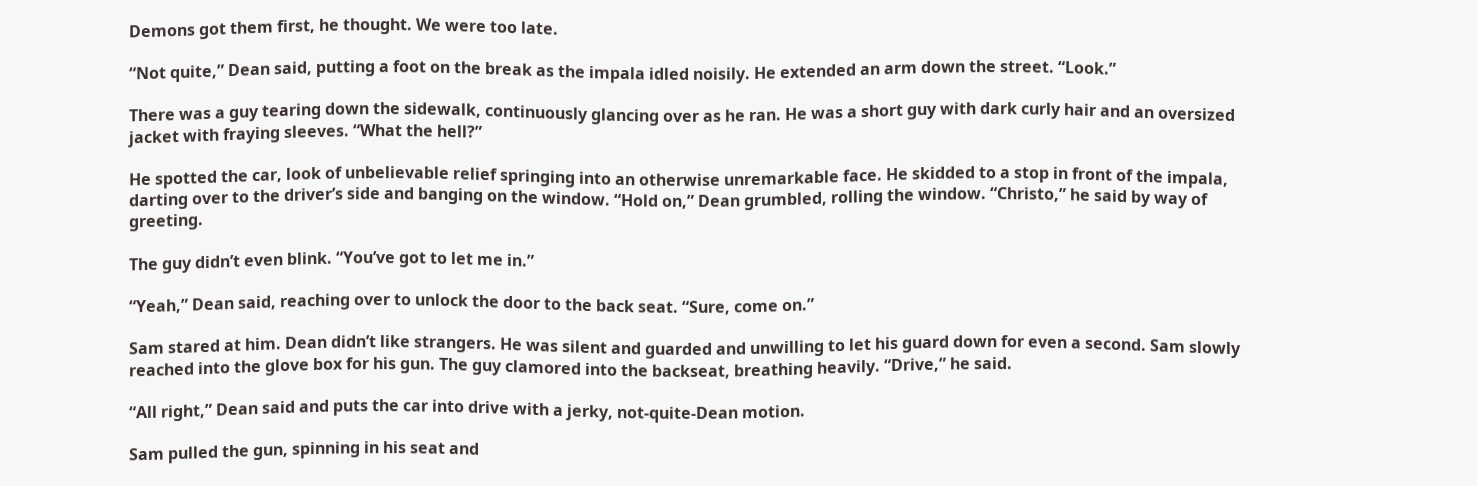Demons got them first, he thought. We were too late.

“Not quite,” Dean said, putting a foot on the break as the impala idled noisily. He extended an arm down the street. “Look.”

There was a guy tearing down the sidewalk, continuously glancing over as he ran. He was a short guy with dark curly hair and an oversized jacket with fraying sleeves. “What the hell?”

He spotted the car, look of unbelievable relief springing into an otherwise unremarkable face. He skidded to a stop in front of the impala, darting over to the driver’s side and banging on the window. “Hold on,” Dean grumbled, rolling the window. “Christo,” he said by way of greeting.

The guy didn’t even blink. “You’ve got to let me in.”

“Yeah,” Dean said, reaching over to unlock the door to the back seat. “Sure, come on.”

Sam stared at him. Dean didn’t like strangers. He was silent and guarded and unwilling to let his guard down for even a second. Sam slowly reached into the glove box for his gun. The guy clamored into the backseat, breathing heavily. “Drive,” he said.

“All right,” Dean said and puts the car into drive with a jerky, not-quite-Dean motion.

Sam pulled the gun, spinning in his seat and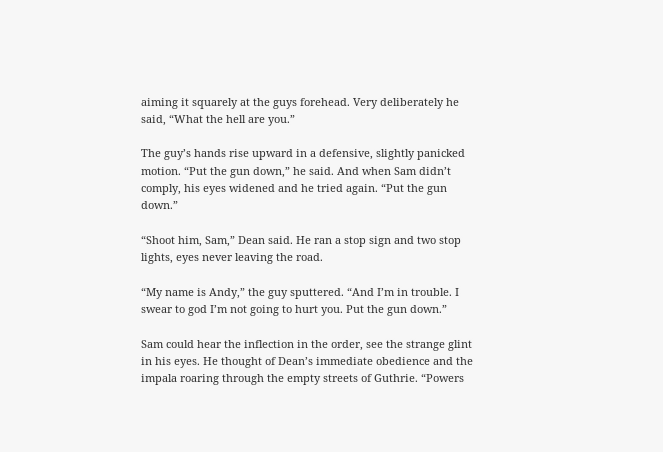aiming it squarely at the guys forehead. Very deliberately he said, “What the hell are you.”

The guy’s hands rise upward in a defensive, slightly panicked motion. “Put the gun down,” he said. And when Sam didn’t comply, his eyes widened and he tried again. “Put the gun down.”

“Shoot him, Sam,” Dean said. He ran a stop sign and two stop lights, eyes never leaving the road.

“My name is Andy,” the guy sputtered. “And I’m in trouble. I swear to god I’m not going to hurt you. Put the gun down.”

Sam could hear the inflection in the order, see the strange glint in his eyes. He thought of Dean’s immediate obedience and the impala roaring through the empty streets of Guthrie. “Powers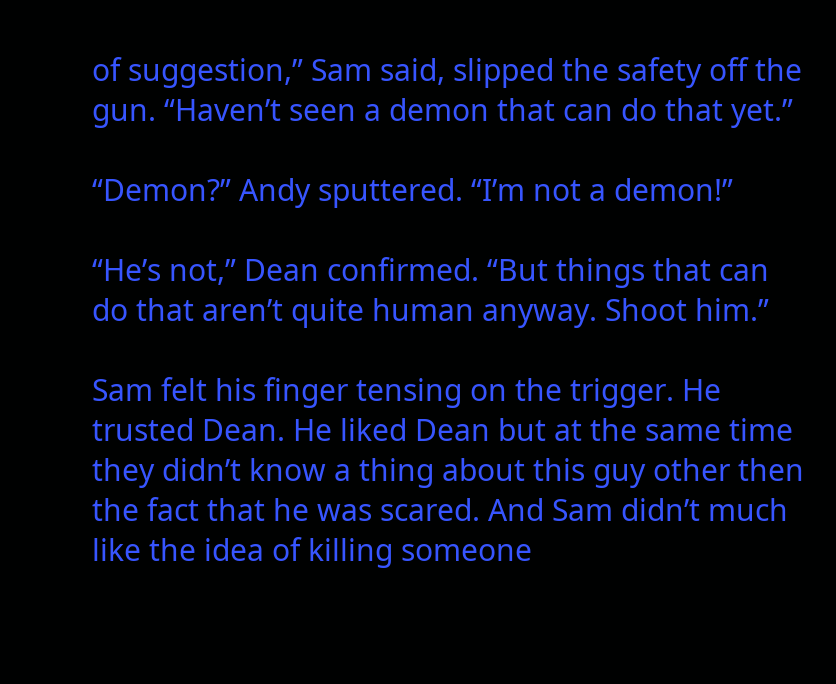of suggestion,” Sam said, slipped the safety off the gun. “Haven’t seen a demon that can do that yet.”

“Demon?” Andy sputtered. “I’m not a demon!”

“He’s not,” Dean confirmed. “But things that can do that aren’t quite human anyway. Shoot him.”

Sam felt his finger tensing on the trigger. He trusted Dean. He liked Dean but at the same time they didn’t know a thing about this guy other then the fact that he was scared. And Sam didn’t much like the idea of killing someone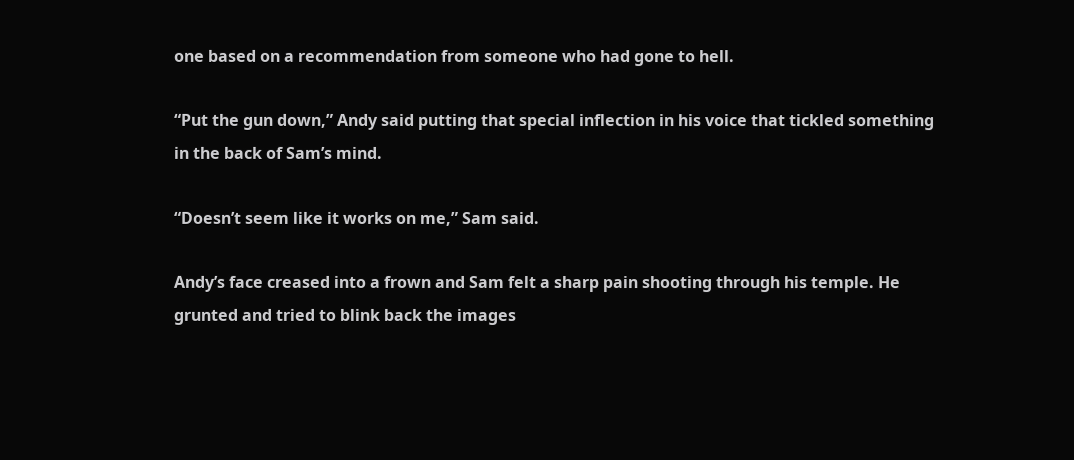one based on a recommendation from someone who had gone to hell.

“Put the gun down,” Andy said putting that special inflection in his voice that tickled something in the back of Sam’s mind.

“Doesn’t seem like it works on me,” Sam said.

Andy’s face creased into a frown and Sam felt a sharp pain shooting through his temple. He grunted and tried to blink back the images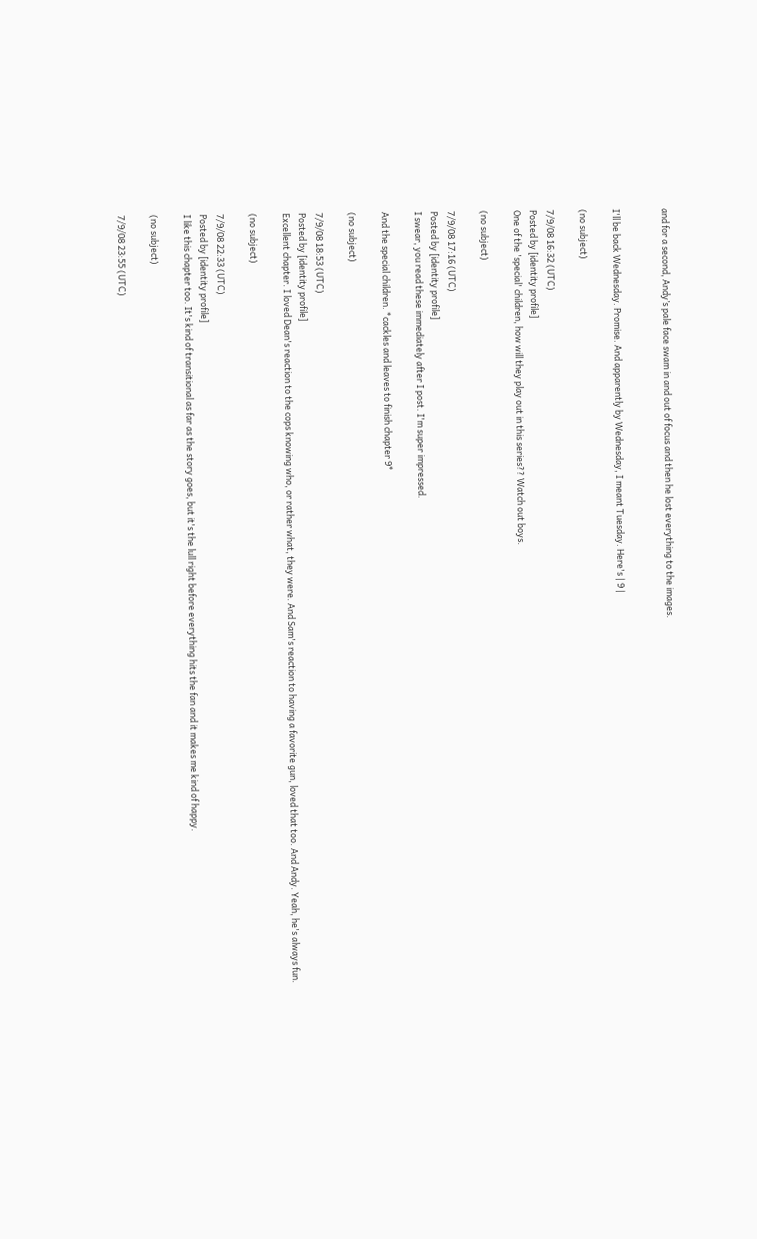and for a second, Andy’s pale face swam in and out of focus and then he lost everything to the images.


I'll be back Wednesday. Promise. And apparently by Wednesday, I meant Tuesday. Here's | 9 |

(no subject)

7/9/08 16:32 (UTC)
Posted by [identity profile]
One of the 'special' children, how will they play out in this series?? Watch out boys.

(no subject)

7/9/08 17:16 (UTC)
Posted by [identity profile]
I swear, you read these immediately after I post. I'm super impressed.

And the special children. *cackles and leaves to finish chapter 9*

(no subject)

7/9/08 18:53 (UTC)
Posted by [identity profile]
Excellent chapter. I loved Dean's reaction to the cops knowing who, or rather what, they were. And Sam's reaction to having a favorite gun, loved that too. And Andy. Yeah, he's always fun.

(no subject)

7/9/08 22:33 (UTC)
Posted by [identity profile]
I like this chapter too. It's kind of transitional as far as the story goes, but it's the lull right before everything hits the fan and it makes me kind of happy.

(no subject)

7/9/08 23:55 (UTC)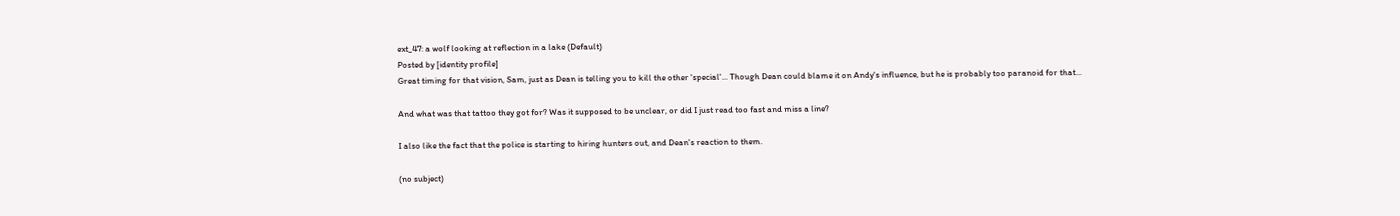ext_47: a wolf looking at reflection in a lake (Default)
Posted by [identity profile]
Great timing for that vision, Sam, just as Dean is telling you to kill the other 'special'... Though Dean could blame it on Andy's influence, but he is probably too paranoid for that...

And what was that tattoo they got for? Was it supposed to be unclear, or did I just read too fast and miss a line?

I also like the fact that the police is starting to hiring hunters out, and Dean's reaction to them.

(no subject)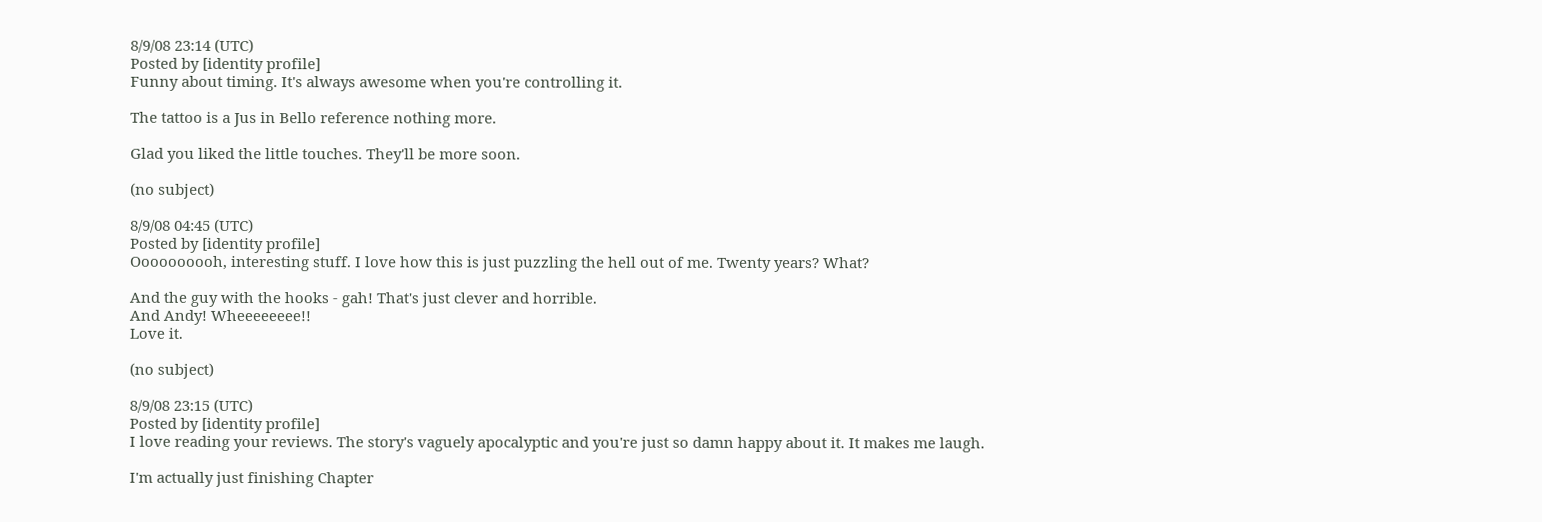8/9/08 23:14 (UTC)
Posted by [identity profile]
Funny about timing. It's always awesome when you're controlling it.

The tattoo is a Jus in Bello reference nothing more.

Glad you liked the little touches. They'll be more soon.

(no subject)

8/9/08 04:45 (UTC)
Posted by [identity profile]
Oooooooooh, interesting stuff. I love how this is just puzzling the hell out of me. Twenty years? What?

And the guy with the hooks - gah! That's just clever and horrible.
And Andy! Wheeeeeeee!!
Love it.

(no subject)

8/9/08 23:15 (UTC)
Posted by [identity profile]
I love reading your reviews. The story's vaguely apocalyptic and you're just so damn happy about it. It makes me laugh.

I'm actually just finishing Chapter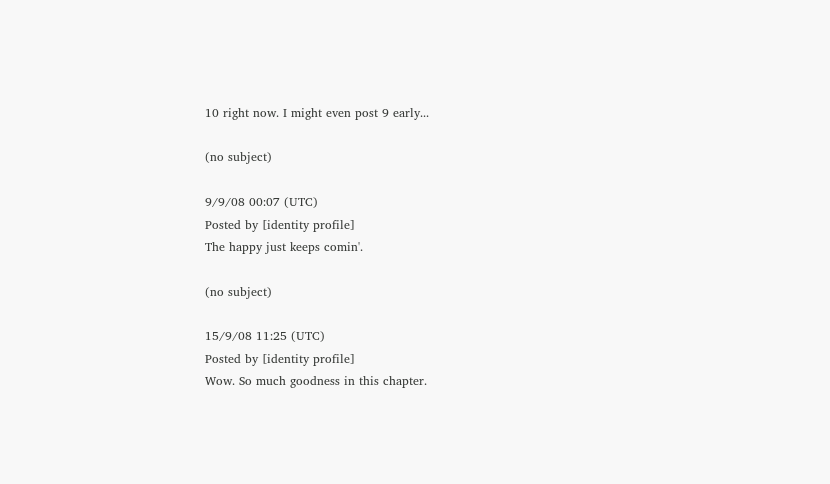10 right now. I might even post 9 early...

(no subject)

9/9/08 00:07 (UTC)
Posted by [identity profile]
The happy just keeps comin'.

(no subject)

15/9/08 11:25 (UTC)
Posted by [identity profile]
Wow. So much goodness in this chapter.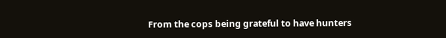From the cops being grateful to have hunters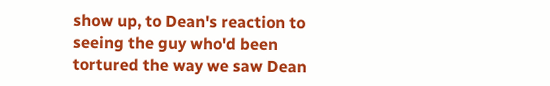show up, to Dean's reaction to seeing the guy who'd been tortured the way we saw Dean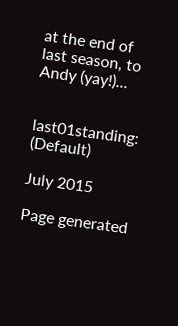at the end of last season, to Andy (yay!)...


last01standing: (Default)

July 2015

Page generated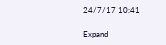24/7/17 10:41

Expand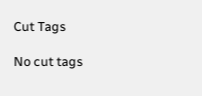Cut Tags

No cut tags